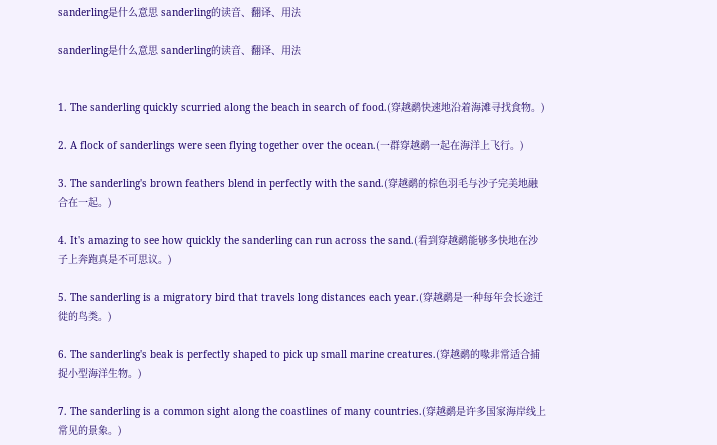sanderling是什么意思 sanderling的读音、翻译、用法

sanderling是什么意思 sanderling的读音、翻译、用法


1. The sanderling quickly scurried along the beach in search of food.(穿越鹬快速地沿着海滩寻找食物。)

2. A flock of sanderlings were seen flying together over the ocean.(一群穿越鹬一起在海洋上飞行。)

3. The sanderling's brown feathers blend in perfectly with the sand.(穿越鹬的棕色羽毛与沙子完美地融合在一起。)

4. It's amazing to see how quickly the sanderling can run across the sand.(看到穿越鹬能够多快地在沙子上奔跑真是不可思议。)

5. The sanderling is a migratory bird that travels long distances each year.(穿越鹬是一种每年会长途迁徙的鸟类。)

6. The sanderling's beak is perfectly shaped to pick up small marine creatures.(穿越鹬的喙非常适合捕捉小型海洋生物。)

7. The sanderling is a common sight along the coastlines of many countries.(穿越鹬是许多国家海岸线上常见的景象。)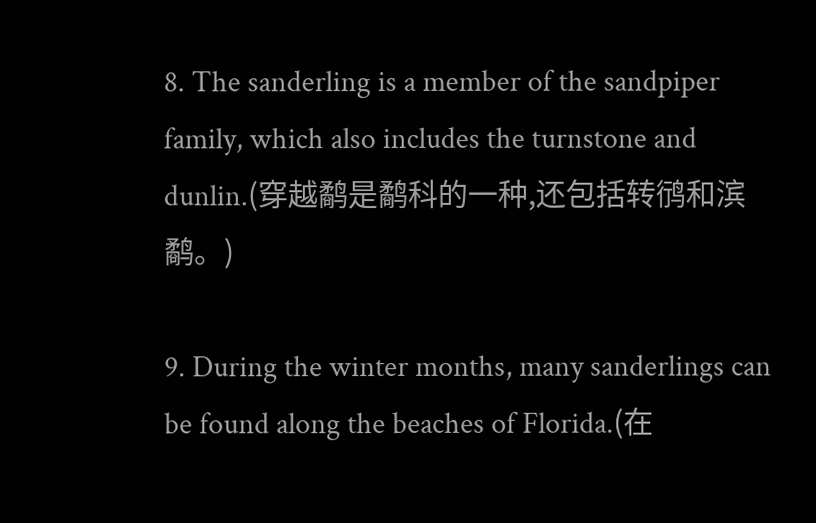8. The sanderling is a member of the sandpiper family, which also includes the turnstone and dunlin.(穿越鹬是鹬科的一种,还包括转鸻和滨鹬。)

9. During the winter months, many sanderlings can be found along the beaches of Florida.(在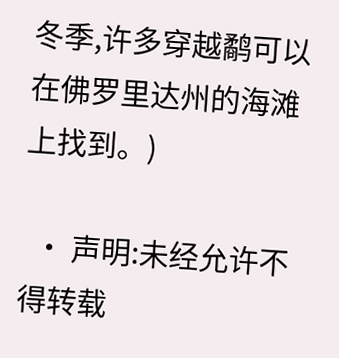冬季,许多穿越鹬可以在佛罗里达州的海滩上找到。)

  • 声明:未经允许不得转载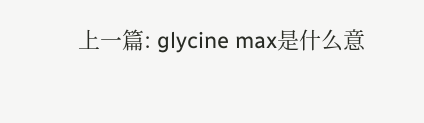上一篇: glycine max是什么意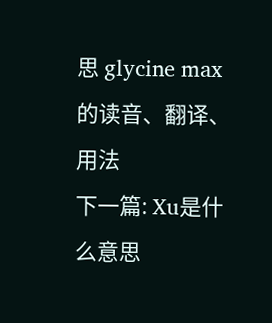思 glycine max的读音、翻译、用法
下一篇: Xu是什么意思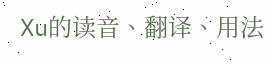Xu的读音、翻译、用法